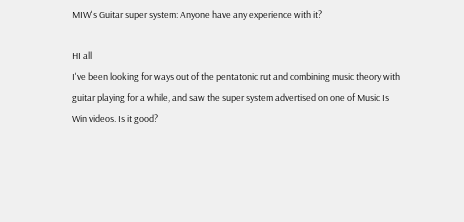MIW's Guitar super system: Anyone have any experience with it?

HI all
I've been looking for ways out of the pentatonic rut and combining music theory with guitar playing for a while, and saw the super system advertised on one of Music Is Win videos. Is it good?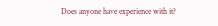Does anyone have experience with it?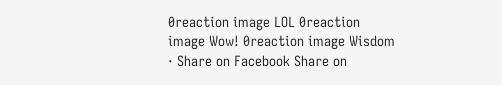0reaction image LOL 0reaction image Wow! 0reaction image Wisdom · Share on Facebook Share on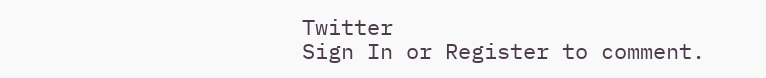Twitter
Sign In or Register to comment.